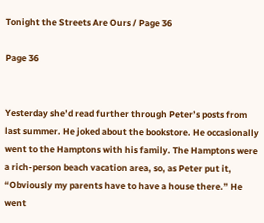Tonight the Streets Are Ours / Page 36

Page 36


Yesterday she’d read further through Peter’s posts from last summer. He joked about the bookstore. He occasionally went to the Hamptons with his family. The Hamptons were a rich-person beach vacation area, so, as Peter put it, “Obviously my parents have to have a house there.” He went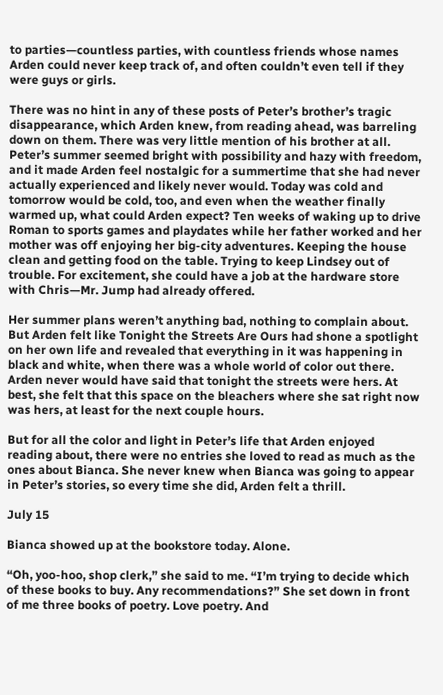to parties—countless parties, with countless friends whose names Arden could never keep track of, and often couldn’t even tell if they were guys or girls.

There was no hint in any of these posts of Peter’s brother’s tragic disappearance, which Arden knew, from reading ahead, was barreling down on them. There was very little mention of his brother at all. Peter’s summer seemed bright with possibility and hazy with freedom, and it made Arden feel nostalgic for a summertime that she had never actually experienced and likely never would. Today was cold and tomorrow would be cold, too, and even when the weather finally warmed up, what could Arden expect? Ten weeks of waking up to drive Roman to sports games and playdates while her father worked and her mother was off enjoying her big-city adventures. Keeping the house clean and getting food on the table. Trying to keep Lindsey out of trouble. For excitement, she could have a job at the hardware store with Chris—Mr. Jump had already offered.

Her summer plans weren’t anything bad, nothing to complain about. But Arden felt like Tonight the Streets Are Ours had shone a spotlight on her own life and revealed that everything in it was happening in black and white, when there was a whole world of color out there. Arden never would have said that tonight the streets were hers. At best, she felt that this space on the bleachers where she sat right now was hers, at least for the next couple hours.

But for all the color and light in Peter’s life that Arden enjoyed reading about, there were no entries she loved to read as much as the ones about Bianca. She never knew when Bianca was going to appear in Peter’s stories, so every time she did, Arden felt a thrill.

July 15

Bianca showed up at the bookstore today. Alone.

“Oh, yoo-hoo, shop clerk,” she said to me. “I’m trying to decide which of these books to buy. Any recommendations?” She set down in front of me three books of poetry. Love poetry. And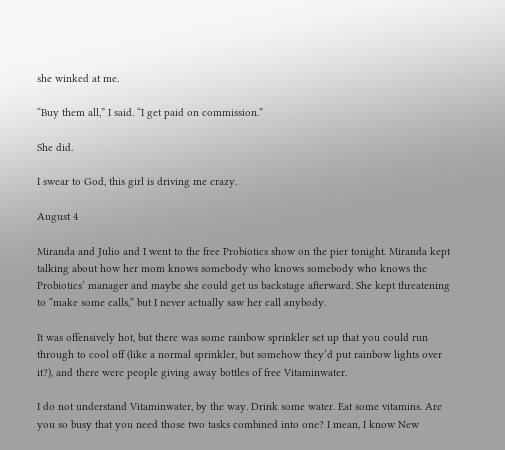she winked at me.

“Buy them all,” I said. “I get paid on commission.”

She did.

I swear to God, this girl is driving me crazy.

August 4

Miranda and Julio and I went to the free Probiotics show on the pier tonight. Miranda kept talking about how her mom knows somebody who knows somebody who knows the Probiotics’ manager and maybe she could get us backstage afterward. She kept threatening to “make some calls,” but I never actually saw her call anybody.

It was offensively hot, but there was some rainbow sprinkler set up that you could run through to cool off (like a normal sprinkler, but somehow they’d put rainbow lights over it?), and there were people giving away bottles of free Vitaminwater.

I do not understand Vitaminwater, by the way. Drink some water. Eat some vitamins. Are you so busy that you need those two tasks combined into one? I mean, I know New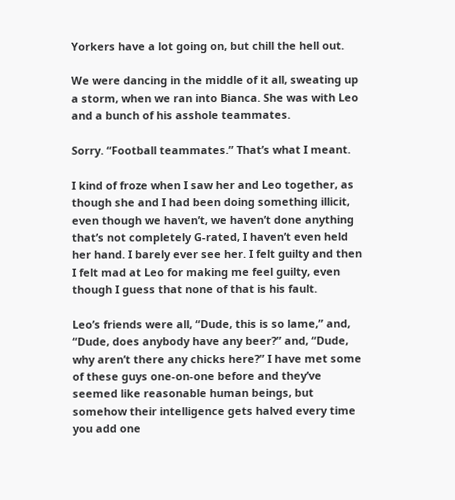Yorkers have a lot going on, but chill the hell out.

We were dancing in the middle of it all, sweating up a storm, when we ran into Bianca. She was with Leo and a bunch of his asshole teammates.

Sorry. “Football teammates.” That’s what I meant.

I kind of froze when I saw her and Leo together, as though she and I had been doing something illicit, even though we haven’t, we haven’t done anything that’s not completely G-rated, I haven’t even held her hand. I barely ever see her. I felt guilty and then I felt mad at Leo for making me feel guilty, even though I guess that none of that is his fault.

Leo’s friends were all, “Dude, this is so lame,” and, “Dude, does anybody have any beer?” and, “Dude, why aren’t there any chicks here?” I have met some of these guys one-on-one before and they’ve seemed like reasonable human beings, but somehow their intelligence gets halved every time you add one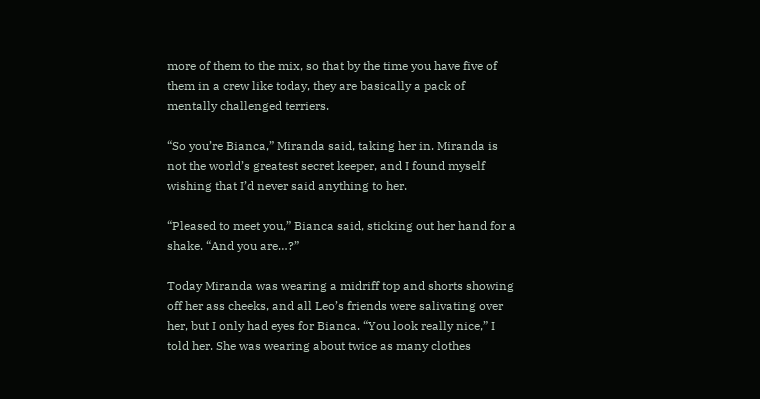more of them to the mix, so that by the time you have five of them in a crew like today, they are basically a pack of mentally challenged terriers.

“So you’re Bianca,” Miranda said, taking her in. Miranda is not the world’s greatest secret keeper, and I found myself wishing that I’d never said anything to her.

“Pleased to meet you,” Bianca said, sticking out her hand for a shake. “And you are…?”

Today Miranda was wearing a midriff top and shorts showing off her ass cheeks, and all Leo’s friends were salivating over her, but I only had eyes for Bianca. “You look really nice,” I told her. She was wearing about twice as many clothes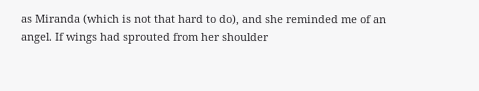as Miranda (which is not that hard to do), and she reminded me of an angel. If wings had sprouted from her shoulder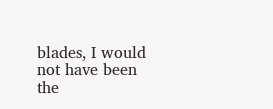blades, I would not have been the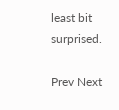least bit surprised.

Prev Next